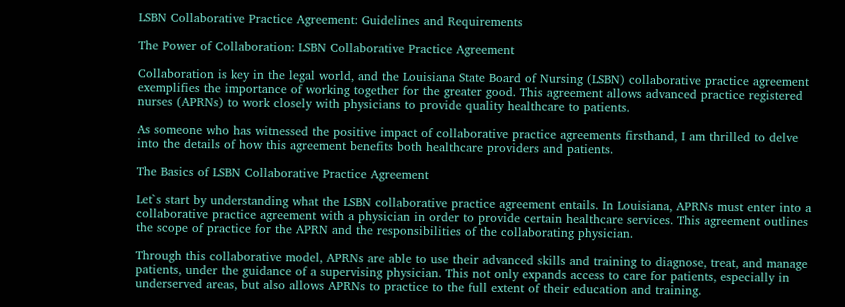LSBN Collaborative Practice Agreement: Guidelines and Requirements

The Power of Collaboration: LSBN Collaborative Practice Agreement

Collaboration is key in the legal world, and the Louisiana State Board of Nursing (LSBN) collaborative practice agreement exemplifies the importance of working together for the greater good. This agreement allows advanced practice registered nurses (APRNs) to work closely with physicians to provide quality healthcare to patients.

As someone who has witnessed the positive impact of collaborative practice agreements firsthand, I am thrilled to delve into the details of how this agreement benefits both healthcare providers and patients.

The Basics of LSBN Collaborative Practice Agreement

Let`s start by understanding what the LSBN collaborative practice agreement entails. In Louisiana, APRNs must enter into a collaborative practice agreement with a physician in order to provide certain healthcare services. This agreement outlines the scope of practice for the APRN and the responsibilities of the collaborating physician.

Through this collaborative model, APRNs are able to use their advanced skills and training to diagnose, treat, and manage patients, under the guidance of a supervising physician. This not only expands access to care for patients, especially in underserved areas, but also allows APRNs to practice to the full extent of their education and training.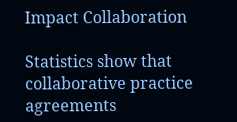Impact Collaboration

Statistics show that collaborative practice agreements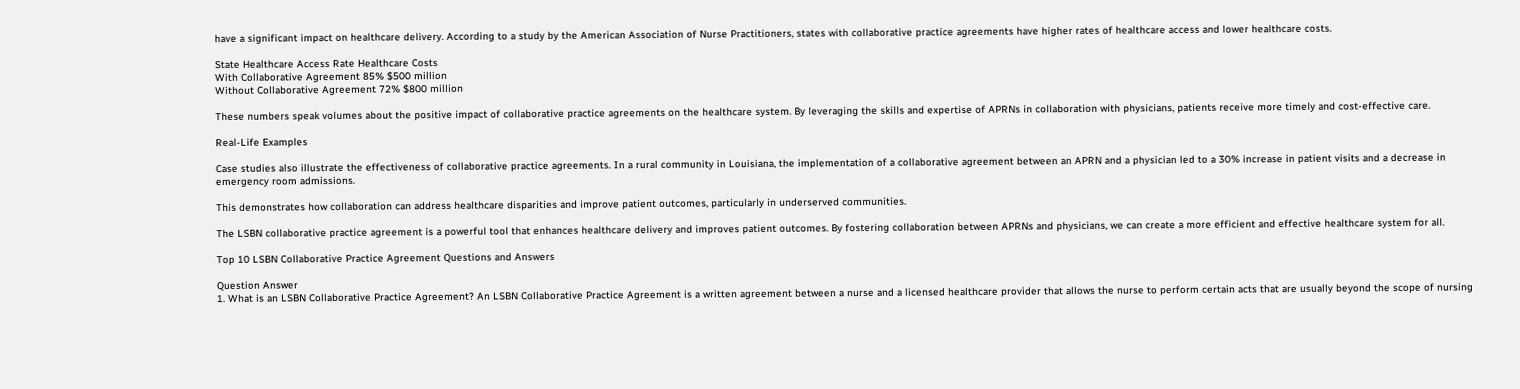have a significant impact on healthcare delivery. According to a study by the American Association of Nurse Practitioners, states with collaborative practice agreements have higher rates of healthcare access and lower healthcare costs.

State Healthcare Access Rate Healthcare Costs
With Collaborative Agreement 85% $500 million
Without Collaborative Agreement 72% $800 million

These numbers speak volumes about the positive impact of collaborative practice agreements on the healthcare system. By leveraging the skills and expertise of APRNs in collaboration with physicians, patients receive more timely and cost-effective care.

Real-Life Examples

Case studies also illustrate the effectiveness of collaborative practice agreements. In a rural community in Louisiana, the implementation of a collaborative agreement between an APRN and a physician led to a 30% increase in patient visits and a decrease in emergency room admissions.

This demonstrates how collaboration can address healthcare disparities and improve patient outcomes, particularly in underserved communities.

The LSBN collaborative practice agreement is a powerful tool that enhances healthcare delivery and improves patient outcomes. By fostering collaboration between APRNs and physicians, we can create a more efficient and effective healthcare system for all.

Top 10 LSBN Collaborative Practice Agreement Questions and Answers

Question Answer
1. What is an LSBN Collaborative Practice Agreement? An LSBN Collaborative Practice Agreement is a written agreement between a nurse and a licensed healthcare provider that allows the nurse to perform certain acts that are usually beyond the scope of nursing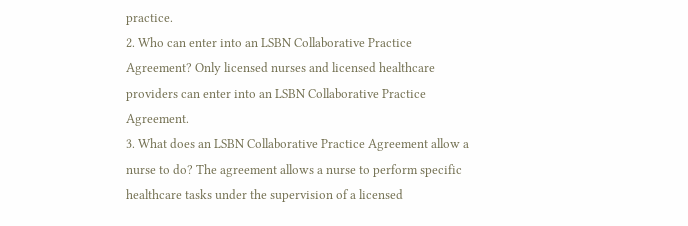practice.
2. Who can enter into an LSBN Collaborative Practice Agreement? Only licensed nurses and licensed healthcare providers can enter into an LSBN Collaborative Practice Agreement.
3. What does an LSBN Collaborative Practice Agreement allow a nurse to do? The agreement allows a nurse to perform specific healthcare tasks under the supervision of a licensed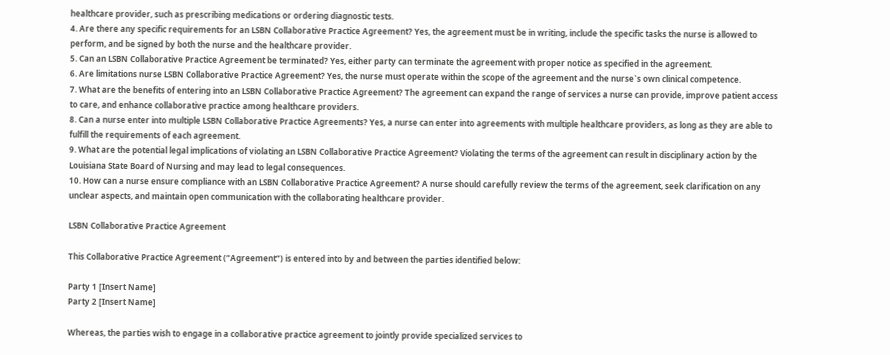healthcare provider, such as prescribing medications or ordering diagnostic tests.
4. Are there any specific requirements for an LSBN Collaborative Practice Agreement? Yes, the agreement must be in writing, include the specific tasks the nurse is allowed to perform, and be signed by both the nurse and the healthcare provider.
5. Can an LSBN Collaborative Practice Agreement be terminated? Yes, either party can terminate the agreement with proper notice as specified in the agreement.
6. Are limitations nurse LSBN Collaborative Practice Agreement? Yes, the nurse must operate within the scope of the agreement and the nurse`s own clinical competence.
7. What are the benefits of entering into an LSBN Collaborative Practice Agreement? The agreement can expand the range of services a nurse can provide, improve patient access to care, and enhance collaborative practice among healthcare providers.
8. Can a nurse enter into multiple LSBN Collaborative Practice Agreements? Yes, a nurse can enter into agreements with multiple healthcare providers, as long as they are able to fulfill the requirements of each agreement.
9. What are the potential legal implications of violating an LSBN Collaborative Practice Agreement? Violating the terms of the agreement can result in disciplinary action by the Louisiana State Board of Nursing and may lead to legal consequences.
10. How can a nurse ensure compliance with an LSBN Collaborative Practice Agreement? A nurse should carefully review the terms of the agreement, seek clarification on any unclear aspects, and maintain open communication with the collaborating healthcare provider.

LSBN Collaborative Practice Agreement

This Collaborative Practice Agreement (“Agreement”) is entered into by and between the parties identified below:

Party 1 [Insert Name]
Party 2 [Insert Name]

Whereas, the parties wish to engage in a collaborative practice agreement to jointly provide specialized services to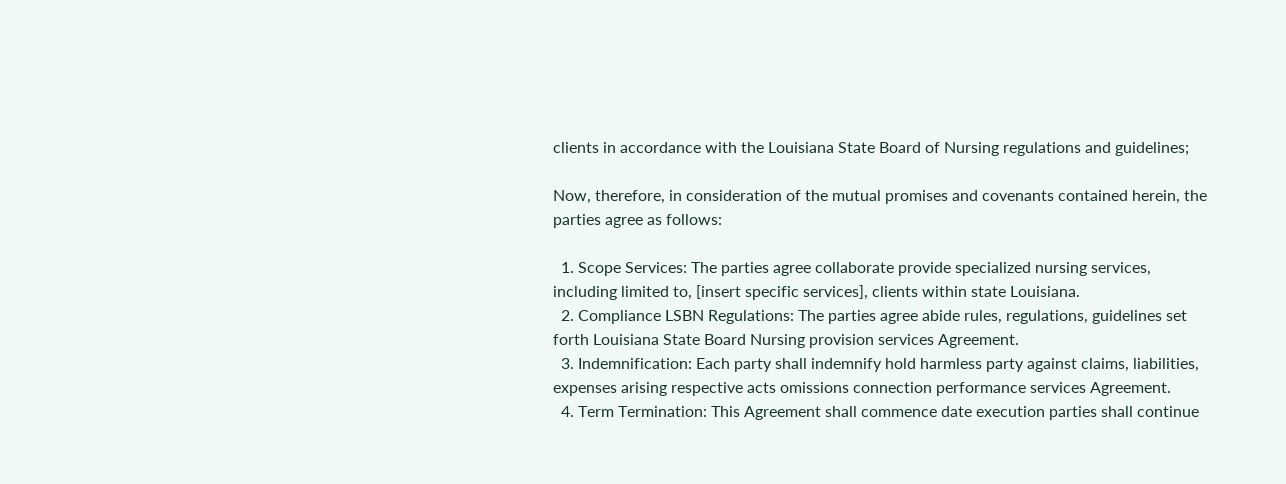clients in accordance with the Louisiana State Board of Nursing regulations and guidelines;

Now, therefore, in consideration of the mutual promises and covenants contained herein, the parties agree as follows:

  1. Scope Services: The parties agree collaborate provide specialized nursing services, including limited to, [insert specific services], clients within state Louisiana.
  2. Compliance LSBN Regulations: The parties agree abide rules, regulations, guidelines set forth Louisiana State Board Nursing provision services Agreement.
  3. Indemnification: Each party shall indemnify hold harmless party against claims, liabilities, expenses arising respective acts omissions connection performance services Agreement.
  4. Term Termination: This Agreement shall commence date execution parties shall continue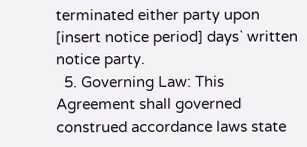terminated either party upon [insert notice period] days` written notice party.
  5. Governing Law: This Agreement shall governed construed accordance laws state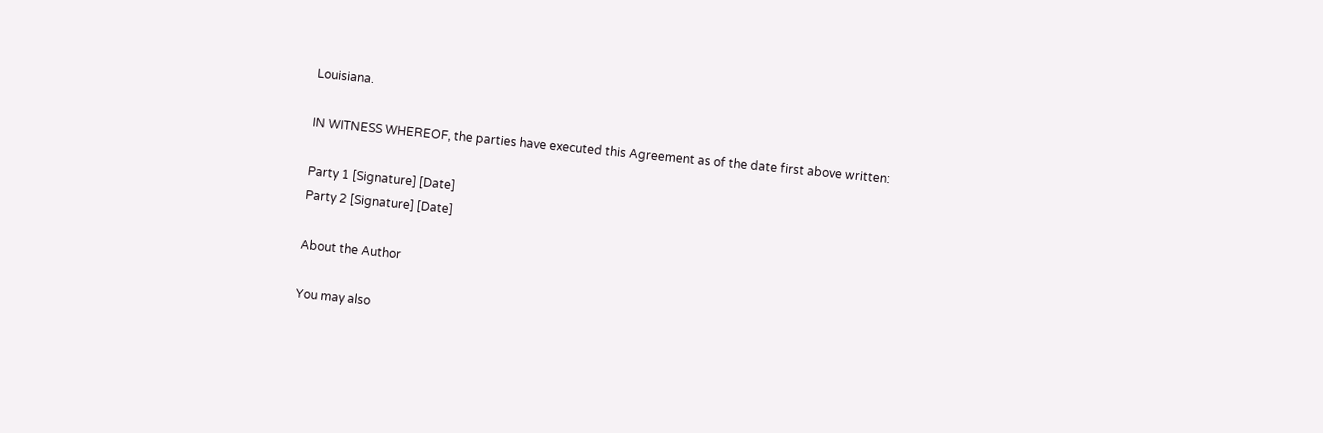Louisiana.

IN WITNESS WHEREOF, the parties have executed this Agreement as of the date first above written:

Party 1 [Signature] [Date]
Party 2 [Signature] [Date]

About the Author

You may also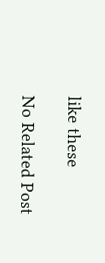like these

No Related Post